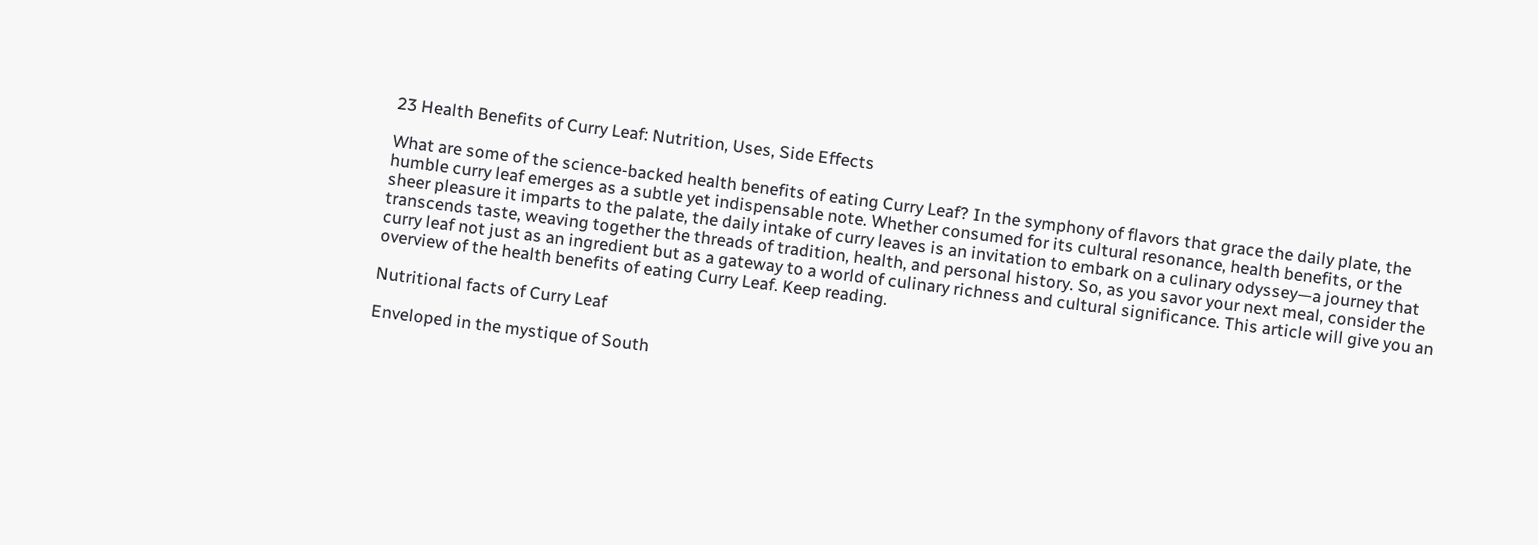23 Health Benefits of Curry Leaf: Nutrition, Uses, Side Effects

What are some of the science-backed health benefits of eating Curry Leaf? In the symphony of flavors that grace the daily plate, the humble curry leaf emerges as a subtle yet indispensable note. Whether consumed for its cultural resonance, health benefits, or the sheer pleasure it imparts to the palate, the daily intake of curry leaves is an invitation to embark on a culinary odyssey—a journey that transcends taste, weaving together the threads of tradition, health, and personal history. So, as you savor your next meal, consider the curry leaf not just as an ingredient but as a gateway to a world of culinary richness and cultural significance. This article will give you an overview of the health benefits of eating Curry Leaf. Keep reading.

Nutritional facts of Curry Leaf

Enveloped in the mystique of South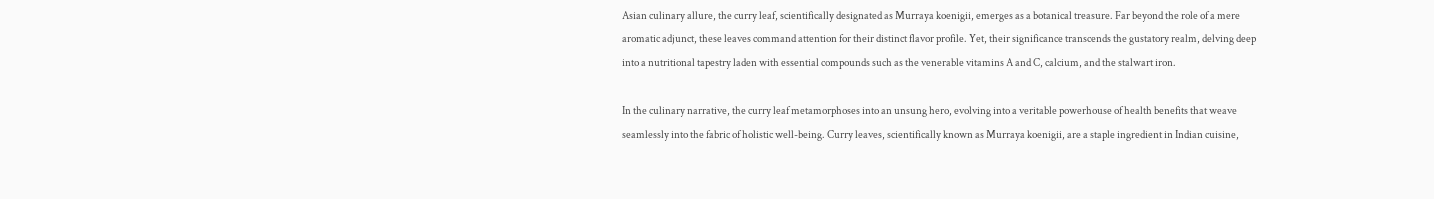Asian culinary allure, the curry leaf, scientifically designated as Murraya koenigii, emerges as a botanical treasure. Far beyond the role of a mere aromatic adjunct, these leaves command attention for their distinct flavor profile. Yet, their significance transcends the gustatory realm, delving deep into a nutritional tapestry laden with essential compounds such as the venerable vitamins A and C, calcium, and the stalwart iron.

In the culinary narrative, the curry leaf metamorphoses into an unsung hero, evolving into a veritable powerhouse of health benefits that weave seamlessly into the fabric of holistic well-being. Curry leaves, scientifically known as Murraya koenigii, are a staple ingredient in Indian cuisine,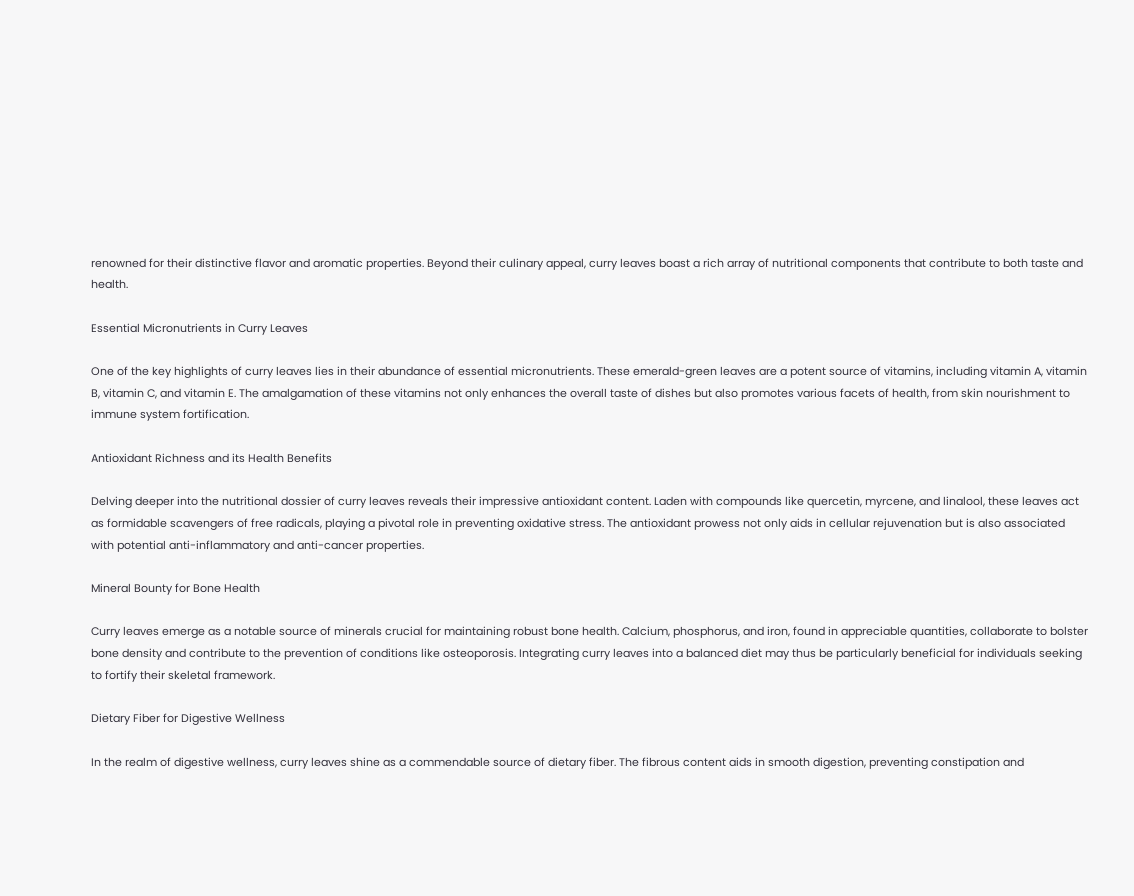renowned for their distinctive flavor and aromatic properties. Beyond their culinary appeal, curry leaves boast a rich array of nutritional components that contribute to both taste and health.

Essential Micronutrients in Curry Leaves

One of the key highlights of curry leaves lies in their abundance of essential micronutrients. These emerald-green leaves are a potent source of vitamins, including vitamin A, vitamin B, vitamin C, and vitamin E. The amalgamation of these vitamins not only enhances the overall taste of dishes but also promotes various facets of health, from skin nourishment to immune system fortification.

Antioxidant Richness and its Health Benefits

Delving deeper into the nutritional dossier of curry leaves reveals their impressive antioxidant content. Laden with compounds like quercetin, myrcene, and linalool, these leaves act as formidable scavengers of free radicals, playing a pivotal role in preventing oxidative stress. The antioxidant prowess not only aids in cellular rejuvenation but is also associated with potential anti-inflammatory and anti-cancer properties.

Mineral Bounty for Bone Health

Curry leaves emerge as a notable source of minerals crucial for maintaining robust bone health. Calcium, phosphorus, and iron, found in appreciable quantities, collaborate to bolster bone density and contribute to the prevention of conditions like osteoporosis. Integrating curry leaves into a balanced diet may thus be particularly beneficial for individuals seeking to fortify their skeletal framework.

Dietary Fiber for Digestive Wellness

In the realm of digestive wellness, curry leaves shine as a commendable source of dietary fiber. The fibrous content aids in smooth digestion, preventing constipation and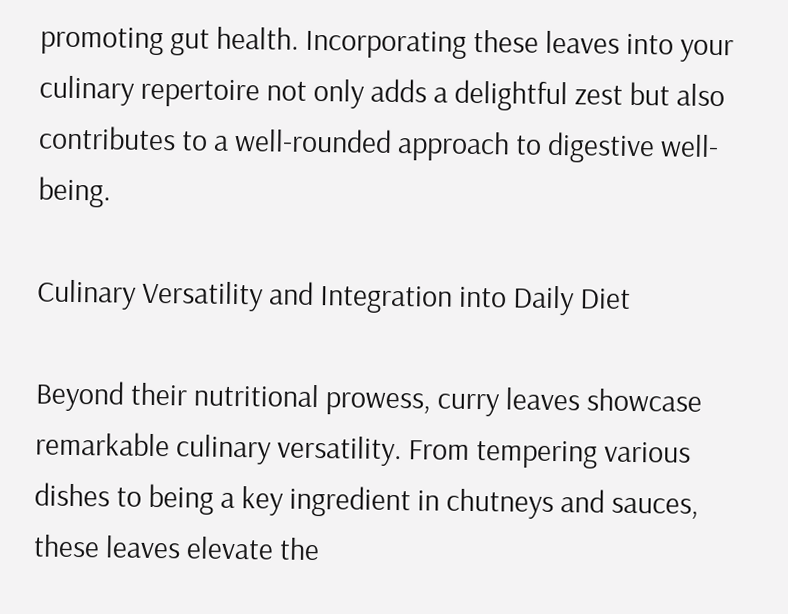promoting gut health. Incorporating these leaves into your culinary repertoire not only adds a delightful zest but also contributes to a well-rounded approach to digestive well-being.

Culinary Versatility and Integration into Daily Diet

Beyond their nutritional prowess, curry leaves showcase remarkable culinary versatility. From tempering various dishes to being a key ingredient in chutneys and sauces, these leaves elevate the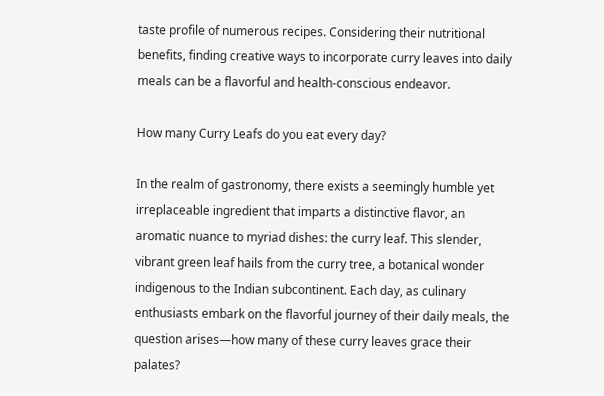taste profile of numerous recipes. Considering their nutritional benefits, finding creative ways to incorporate curry leaves into daily meals can be a flavorful and health-conscious endeavor.

How many Curry Leafs do you eat every day?

In the realm of gastronomy, there exists a seemingly humble yet irreplaceable ingredient that imparts a distinctive flavor, an aromatic nuance to myriad dishes: the curry leaf. This slender, vibrant green leaf hails from the curry tree, a botanical wonder indigenous to the Indian subcontinent. Each day, as culinary enthusiasts embark on the flavorful journey of their daily meals, the question arises—how many of these curry leaves grace their palates?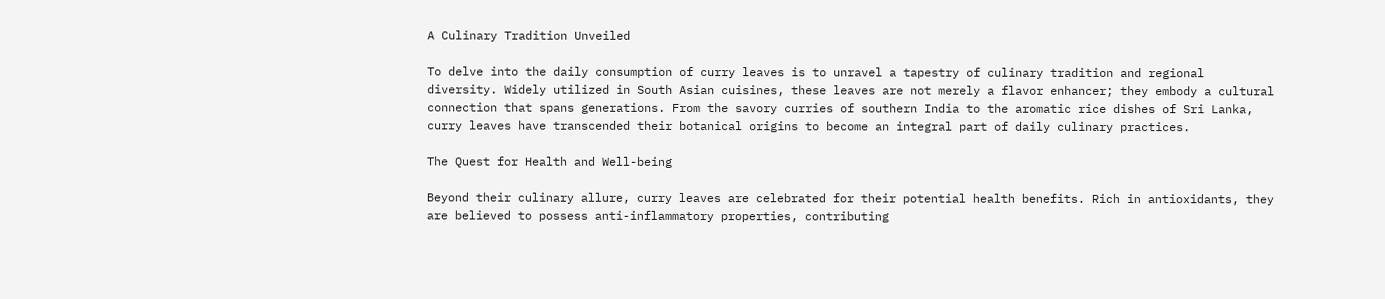A Culinary Tradition Unveiled

To delve into the daily consumption of curry leaves is to unravel a tapestry of culinary tradition and regional diversity. Widely utilized in South Asian cuisines, these leaves are not merely a flavor enhancer; they embody a cultural connection that spans generations. From the savory curries of southern India to the aromatic rice dishes of Sri Lanka, curry leaves have transcended their botanical origins to become an integral part of daily culinary practices.

The Quest for Health and Well-being

Beyond their culinary allure, curry leaves are celebrated for their potential health benefits. Rich in antioxidants, they are believed to possess anti-inflammatory properties, contributing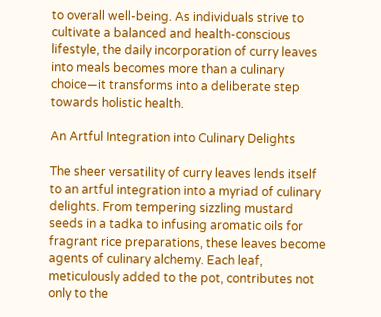to overall well-being. As individuals strive to cultivate a balanced and health-conscious lifestyle, the daily incorporation of curry leaves into meals becomes more than a culinary choice—it transforms into a deliberate step towards holistic health.

An Artful Integration into Culinary Delights

The sheer versatility of curry leaves lends itself to an artful integration into a myriad of culinary delights. From tempering sizzling mustard seeds in a tadka to infusing aromatic oils for fragrant rice preparations, these leaves become agents of culinary alchemy. Each leaf, meticulously added to the pot, contributes not only to the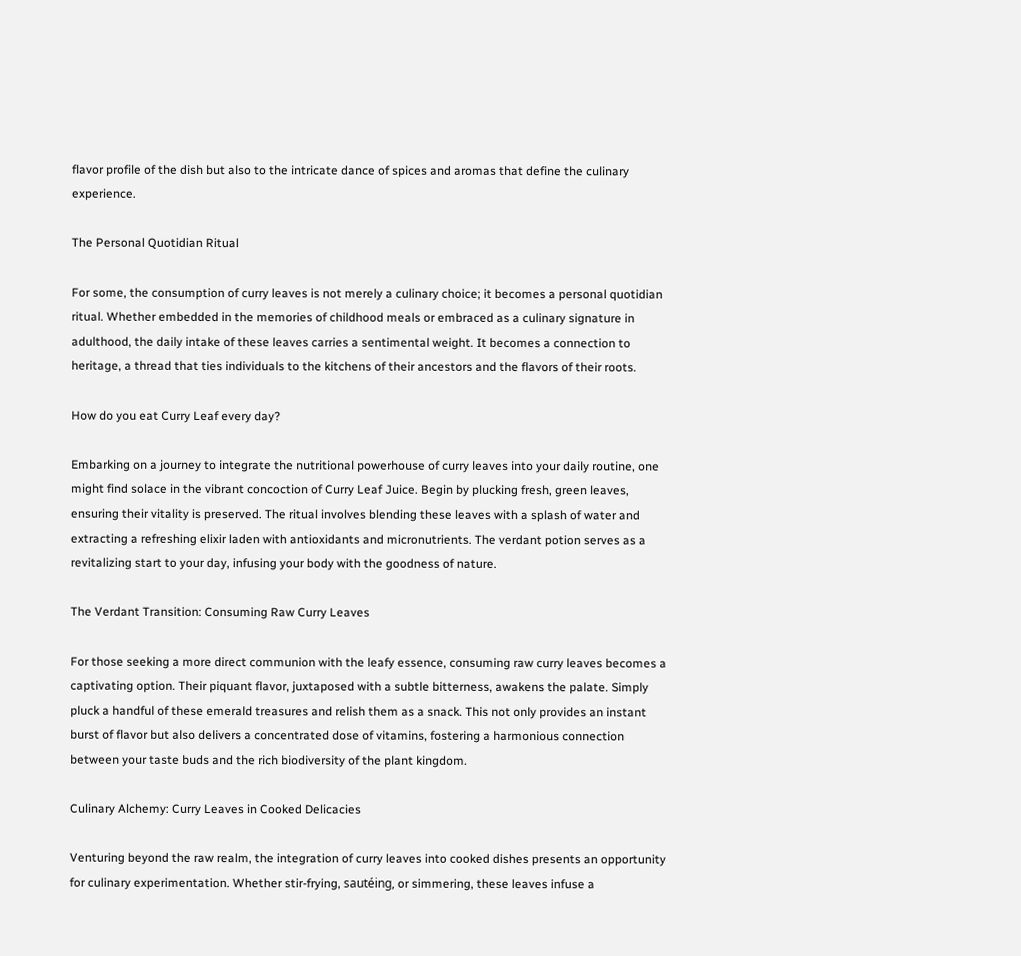flavor profile of the dish but also to the intricate dance of spices and aromas that define the culinary experience.

The Personal Quotidian Ritual

For some, the consumption of curry leaves is not merely a culinary choice; it becomes a personal quotidian ritual. Whether embedded in the memories of childhood meals or embraced as a culinary signature in adulthood, the daily intake of these leaves carries a sentimental weight. It becomes a connection to heritage, a thread that ties individuals to the kitchens of their ancestors and the flavors of their roots.

How do you eat Curry Leaf every day?

Embarking on a journey to integrate the nutritional powerhouse of curry leaves into your daily routine, one might find solace in the vibrant concoction of Curry Leaf Juice. Begin by plucking fresh, green leaves, ensuring their vitality is preserved. The ritual involves blending these leaves with a splash of water and extracting a refreshing elixir laden with antioxidants and micronutrients. The verdant potion serves as a revitalizing start to your day, infusing your body with the goodness of nature.

The Verdant Transition: Consuming Raw Curry Leaves

For those seeking a more direct communion with the leafy essence, consuming raw curry leaves becomes a captivating option. Their piquant flavor, juxtaposed with a subtle bitterness, awakens the palate. Simply pluck a handful of these emerald treasures and relish them as a snack. This not only provides an instant burst of flavor but also delivers a concentrated dose of vitamins, fostering a harmonious connection between your taste buds and the rich biodiversity of the plant kingdom.

Culinary Alchemy: Curry Leaves in Cooked Delicacies

Venturing beyond the raw realm, the integration of curry leaves into cooked dishes presents an opportunity for culinary experimentation. Whether stir-frying, sautéing, or simmering, these leaves infuse a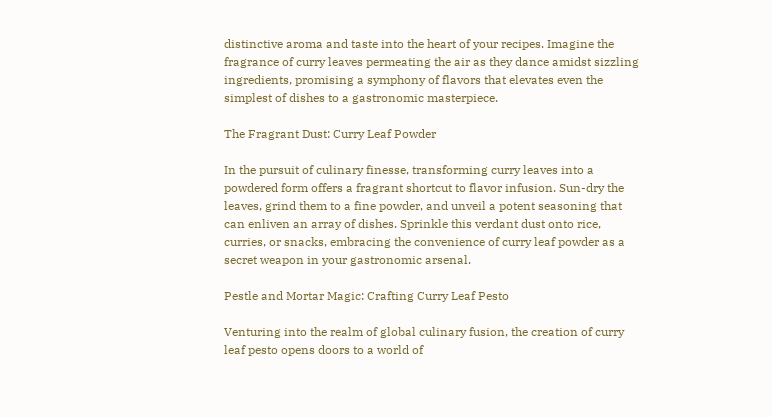distinctive aroma and taste into the heart of your recipes. Imagine the fragrance of curry leaves permeating the air as they dance amidst sizzling ingredients, promising a symphony of flavors that elevates even the simplest of dishes to a gastronomic masterpiece.

The Fragrant Dust: Curry Leaf Powder

In the pursuit of culinary finesse, transforming curry leaves into a powdered form offers a fragrant shortcut to flavor infusion. Sun-dry the leaves, grind them to a fine powder, and unveil a potent seasoning that can enliven an array of dishes. Sprinkle this verdant dust onto rice, curries, or snacks, embracing the convenience of curry leaf powder as a secret weapon in your gastronomic arsenal.

Pestle and Mortar Magic: Crafting Curry Leaf Pesto

Venturing into the realm of global culinary fusion, the creation of curry leaf pesto opens doors to a world of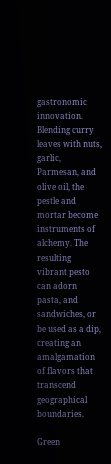gastronomic innovation. Blending curry leaves with nuts, garlic, Parmesan, and olive oil, the pestle and mortar become instruments of alchemy. The resulting vibrant pesto can adorn pasta, and sandwiches, or be used as a dip, creating an amalgamation of flavors that transcend geographical boundaries.

Green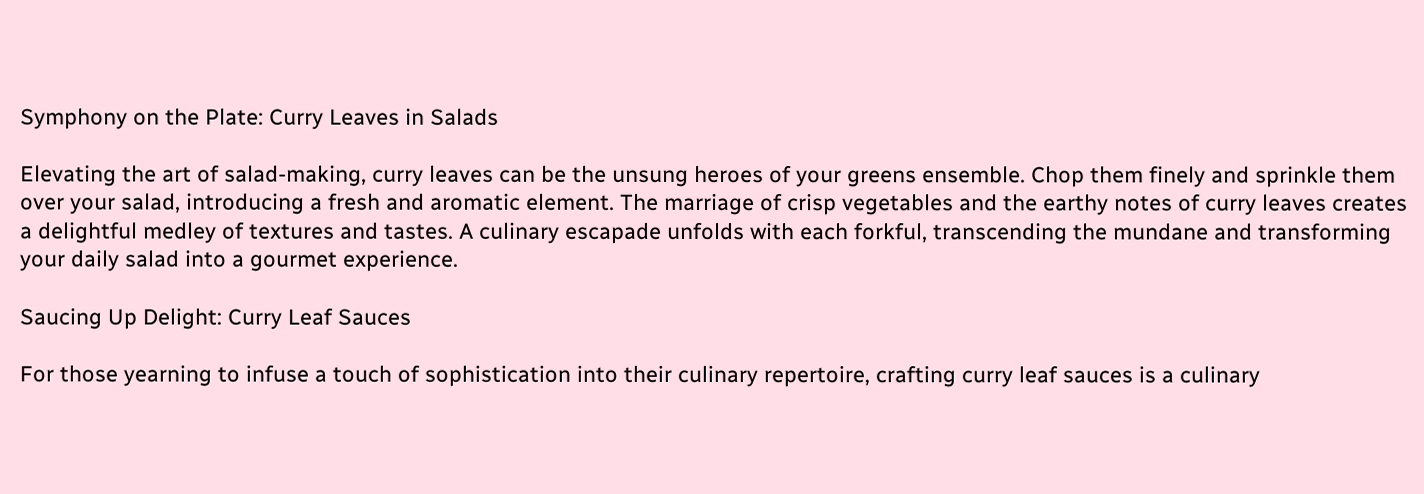Symphony on the Plate: Curry Leaves in Salads

Elevating the art of salad-making, curry leaves can be the unsung heroes of your greens ensemble. Chop them finely and sprinkle them over your salad, introducing a fresh and aromatic element. The marriage of crisp vegetables and the earthy notes of curry leaves creates a delightful medley of textures and tastes. A culinary escapade unfolds with each forkful, transcending the mundane and transforming your daily salad into a gourmet experience.

Saucing Up Delight: Curry Leaf Sauces

For those yearning to infuse a touch of sophistication into their culinary repertoire, crafting curry leaf sauces is a culinary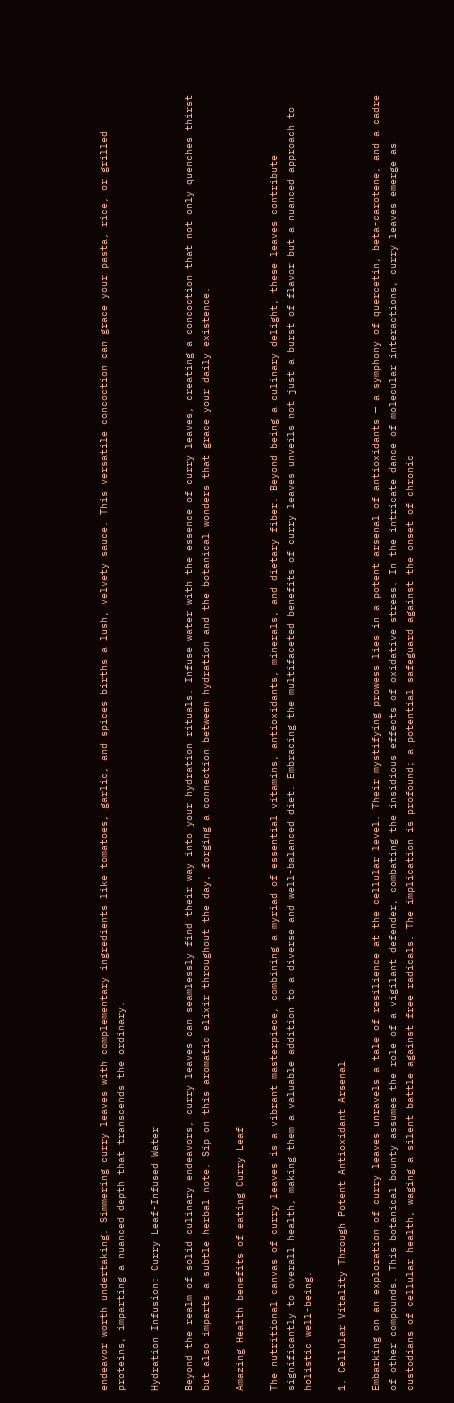endeavor worth undertaking. Simmering curry leaves with complementary ingredients like tomatoes, garlic, and spices births a lush, velvety sauce. This versatile concoction can grace your pasta, rice, or grilled proteins, imparting a nuanced depth that transcends the ordinary.

Hydration Infusion: Curry Leaf-Infused Water

Beyond the realm of solid culinary endeavors, curry leaves can seamlessly find their way into your hydration rituals. Infuse water with the essence of curry leaves, creating a concoction that not only quenches thirst but also imparts a subtle herbal note. Sip on this aromatic elixir throughout the day, forging a connection between hydration and the botanical wonders that grace your daily existence.

Amazing Health benefits of eating Curry Leaf

The nutritional canvas of curry leaves is a vibrant masterpiece, combining a myriad of essential vitamins, antioxidants, minerals, and dietary fiber. Beyond being a culinary delight, these leaves contribute significantly to overall health, making them a valuable addition to a diverse and well-balanced diet. Embracing the multifaceted benefits of curry leaves unveils not just a burst of flavor but a nuanced approach to holistic well-being.

1. Cellular Vitality Through Potent Antioxidant Arsenal

Embarking on an exploration of curry leaves unravels a tale of resilience at the cellular level. Their mystifying prowess lies in a potent arsenal of antioxidants — a symphony of quercetin, beta-carotene, and a cadre of other compounds. This botanical bounty assumes the role of a vigilant defender, combating the insidious effects of oxidative stress. In the intricate dance of molecular interactions, curry leaves emerge as custodians of cellular health, waging a silent battle against free radicals. The implication is profound; a potential safeguard against the onset of chronic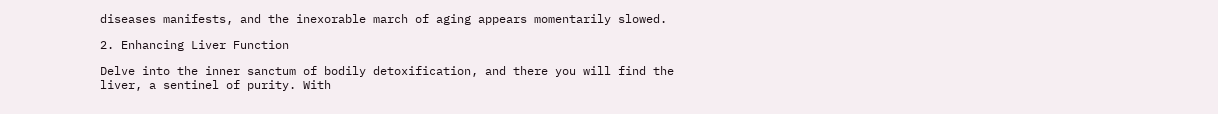diseases manifests, and the inexorable march of aging appears momentarily slowed.

2. Enhancing Liver Function

Delve into the inner sanctum of bodily detoxification, and there you will find the liver, a sentinel of purity. With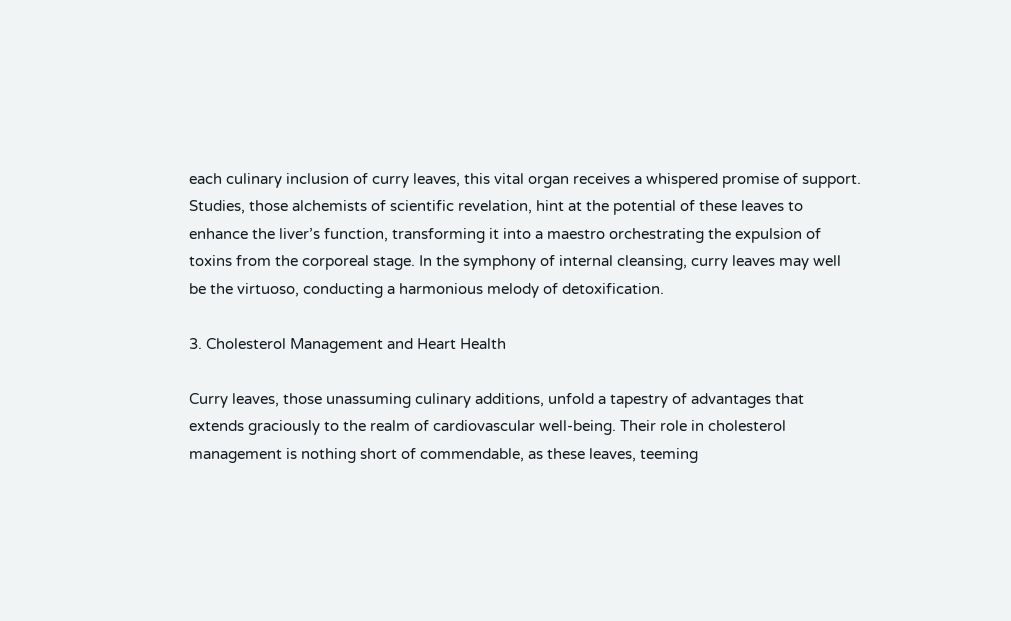each culinary inclusion of curry leaves, this vital organ receives a whispered promise of support. Studies, those alchemists of scientific revelation, hint at the potential of these leaves to enhance the liver’s function, transforming it into a maestro orchestrating the expulsion of toxins from the corporeal stage. In the symphony of internal cleansing, curry leaves may well be the virtuoso, conducting a harmonious melody of detoxification.

3. Cholesterol Management and Heart Health

Curry leaves, those unassuming culinary additions, unfold a tapestry of advantages that extends graciously to the realm of cardiovascular well-being. Their role in cholesterol management is nothing short of commendable, as these leaves, teeming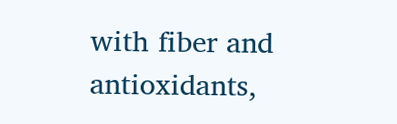with fiber and antioxidants,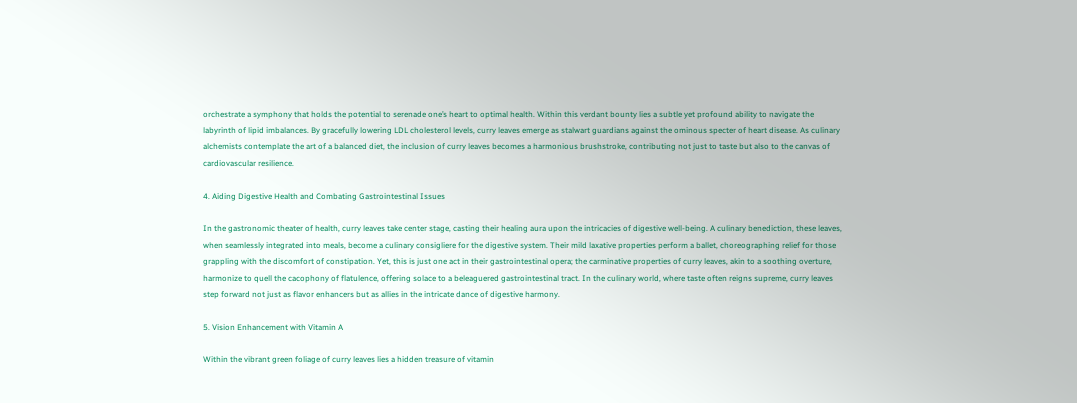orchestrate a symphony that holds the potential to serenade one’s heart to optimal health. Within this verdant bounty lies a subtle yet profound ability to navigate the labyrinth of lipid imbalances. By gracefully lowering LDL cholesterol levels, curry leaves emerge as stalwart guardians against the ominous specter of heart disease. As culinary alchemists contemplate the art of a balanced diet, the inclusion of curry leaves becomes a harmonious brushstroke, contributing not just to taste but also to the canvas of cardiovascular resilience.

4. Aiding Digestive Health and Combating Gastrointestinal Issues

In the gastronomic theater of health, curry leaves take center stage, casting their healing aura upon the intricacies of digestive well-being. A culinary benediction, these leaves, when seamlessly integrated into meals, become a culinary consigliere for the digestive system. Their mild laxative properties perform a ballet, choreographing relief for those grappling with the discomfort of constipation. Yet, this is just one act in their gastrointestinal opera; the carminative properties of curry leaves, akin to a soothing overture, harmonize to quell the cacophony of flatulence, offering solace to a beleaguered gastrointestinal tract. In the culinary world, where taste often reigns supreme, curry leaves step forward not just as flavor enhancers but as allies in the intricate dance of digestive harmony.

5. Vision Enhancement with Vitamin A

Within the vibrant green foliage of curry leaves lies a hidden treasure of vitamin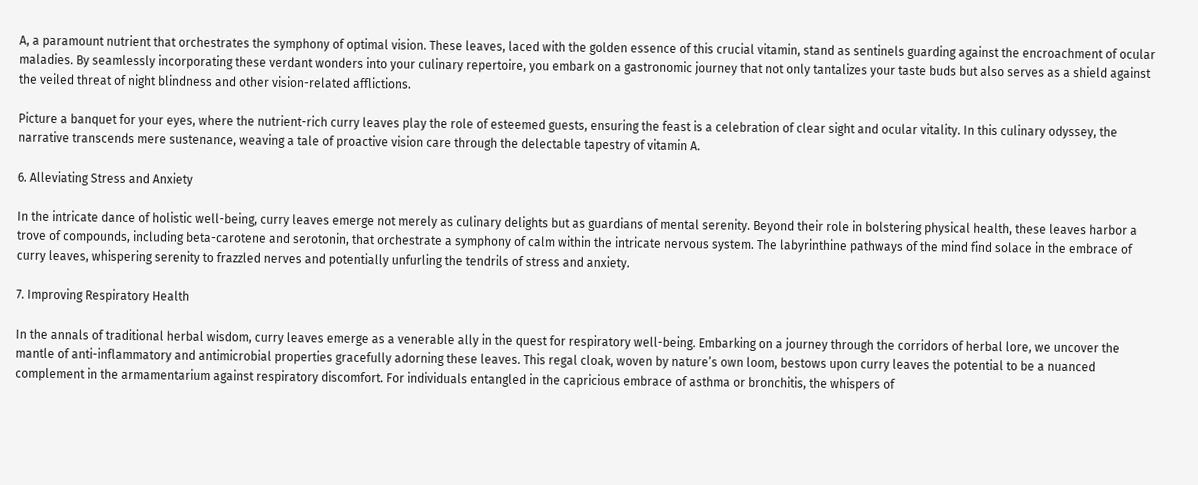A, a paramount nutrient that orchestrates the symphony of optimal vision. These leaves, laced with the golden essence of this crucial vitamin, stand as sentinels guarding against the encroachment of ocular maladies. By seamlessly incorporating these verdant wonders into your culinary repertoire, you embark on a gastronomic journey that not only tantalizes your taste buds but also serves as a shield against the veiled threat of night blindness and other vision-related afflictions.

Picture a banquet for your eyes, where the nutrient-rich curry leaves play the role of esteemed guests, ensuring the feast is a celebration of clear sight and ocular vitality. In this culinary odyssey, the narrative transcends mere sustenance, weaving a tale of proactive vision care through the delectable tapestry of vitamin A.

6. Alleviating Stress and Anxiety

In the intricate dance of holistic well-being, curry leaves emerge not merely as culinary delights but as guardians of mental serenity. Beyond their role in bolstering physical health, these leaves harbor a trove of compounds, including beta-carotene and serotonin, that orchestrate a symphony of calm within the intricate nervous system. The labyrinthine pathways of the mind find solace in the embrace of curry leaves, whispering serenity to frazzled nerves and potentially unfurling the tendrils of stress and anxiety.

7. Improving Respiratory Health

In the annals of traditional herbal wisdom, curry leaves emerge as a venerable ally in the quest for respiratory well-being. Embarking on a journey through the corridors of herbal lore, we uncover the mantle of anti-inflammatory and antimicrobial properties gracefully adorning these leaves. This regal cloak, woven by nature’s own loom, bestows upon curry leaves the potential to be a nuanced complement in the armamentarium against respiratory discomfort. For individuals entangled in the capricious embrace of asthma or bronchitis, the whispers of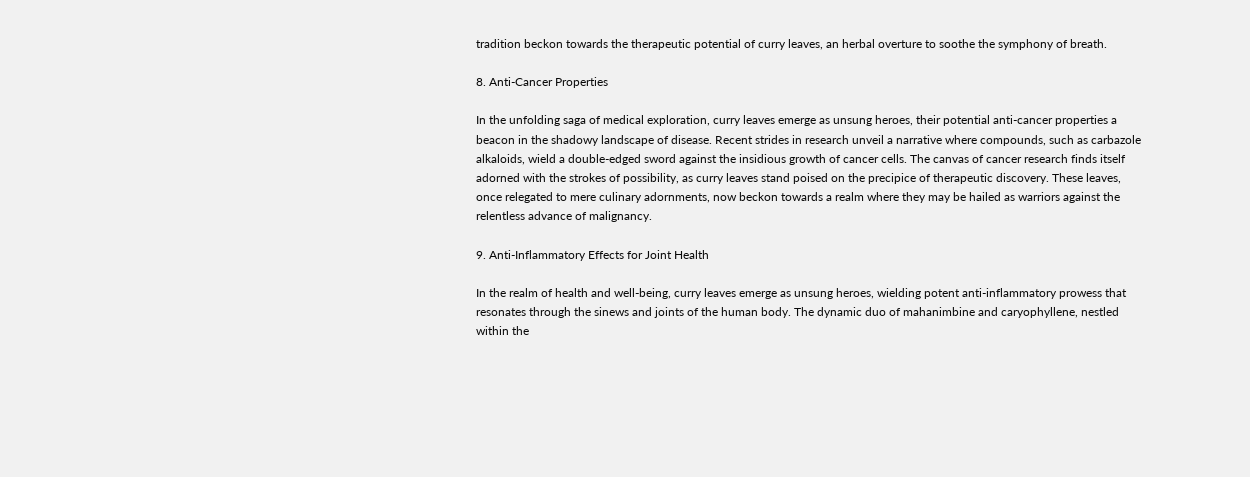tradition beckon towards the therapeutic potential of curry leaves, an herbal overture to soothe the symphony of breath.

8. Anti-Cancer Properties

In the unfolding saga of medical exploration, curry leaves emerge as unsung heroes, their potential anti-cancer properties a beacon in the shadowy landscape of disease. Recent strides in research unveil a narrative where compounds, such as carbazole alkaloids, wield a double-edged sword against the insidious growth of cancer cells. The canvas of cancer research finds itself adorned with the strokes of possibility, as curry leaves stand poised on the precipice of therapeutic discovery. These leaves, once relegated to mere culinary adornments, now beckon towards a realm where they may be hailed as warriors against the relentless advance of malignancy.

9. Anti-Inflammatory Effects for Joint Health

In the realm of health and well-being, curry leaves emerge as unsung heroes, wielding potent anti-inflammatory prowess that resonates through the sinews and joints of the human body. The dynamic duo of mahanimbine and caryophyllene, nestled within the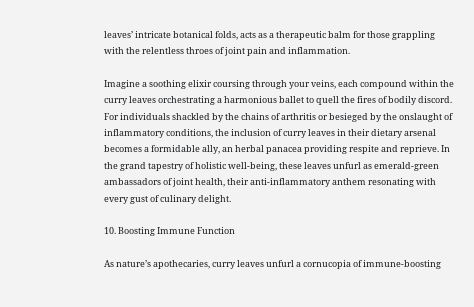leaves’ intricate botanical folds, acts as a therapeutic balm for those grappling with the relentless throes of joint pain and inflammation.

Imagine a soothing elixir coursing through your veins, each compound within the curry leaves orchestrating a harmonious ballet to quell the fires of bodily discord. For individuals shackled by the chains of arthritis or besieged by the onslaught of inflammatory conditions, the inclusion of curry leaves in their dietary arsenal becomes a formidable ally, an herbal panacea providing respite and reprieve. In the grand tapestry of holistic well-being, these leaves unfurl as emerald-green ambassadors of joint health, their anti-inflammatory anthem resonating with every gust of culinary delight.

10. Boosting Immune Function

As nature’s apothecaries, curry leaves unfurl a cornucopia of immune-boosting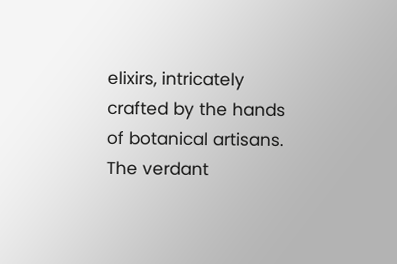elixirs, intricately crafted by the hands of botanical artisans. The verdant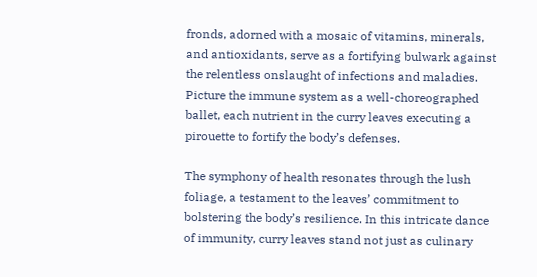fronds, adorned with a mosaic of vitamins, minerals, and antioxidants, serve as a fortifying bulwark against the relentless onslaught of infections and maladies. Picture the immune system as a well-choreographed ballet, each nutrient in the curry leaves executing a pirouette to fortify the body’s defenses.

The symphony of health resonates through the lush foliage, a testament to the leaves’ commitment to bolstering the body’s resilience. In this intricate dance of immunity, curry leaves stand not just as culinary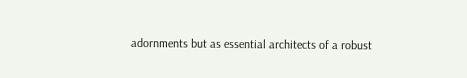adornments but as essential architects of a robust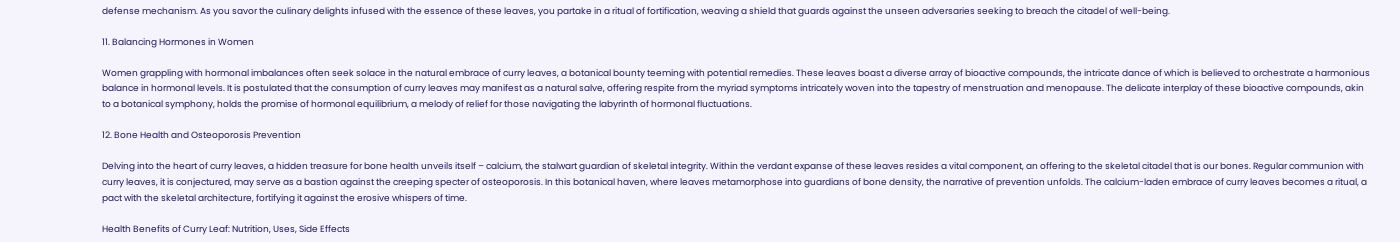defense mechanism. As you savor the culinary delights infused with the essence of these leaves, you partake in a ritual of fortification, weaving a shield that guards against the unseen adversaries seeking to breach the citadel of well-being.

11. Balancing Hormones in Women

Women grappling with hormonal imbalances often seek solace in the natural embrace of curry leaves, a botanical bounty teeming with potential remedies. These leaves boast a diverse array of bioactive compounds, the intricate dance of which is believed to orchestrate a harmonious balance in hormonal levels. It is postulated that the consumption of curry leaves may manifest as a natural salve, offering respite from the myriad symptoms intricately woven into the tapestry of menstruation and menopause. The delicate interplay of these bioactive compounds, akin to a botanical symphony, holds the promise of hormonal equilibrium, a melody of relief for those navigating the labyrinth of hormonal fluctuations.

12. Bone Health and Osteoporosis Prevention

Delving into the heart of curry leaves, a hidden treasure for bone health unveils itself – calcium, the stalwart guardian of skeletal integrity. Within the verdant expanse of these leaves resides a vital component, an offering to the skeletal citadel that is our bones. Regular communion with curry leaves, it is conjectured, may serve as a bastion against the creeping specter of osteoporosis. In this botanical haven, where leaves metamorphose into guardians of bone density, the narrative of prevention unfolds. The calcium-laden embrace of curry leaves becomes a ritual, a pact with the skeletal architecture, fortifying it against the erosive whispers of time.

Health Benefits of Curry Leaf: Nutrition, Uses, Side Effects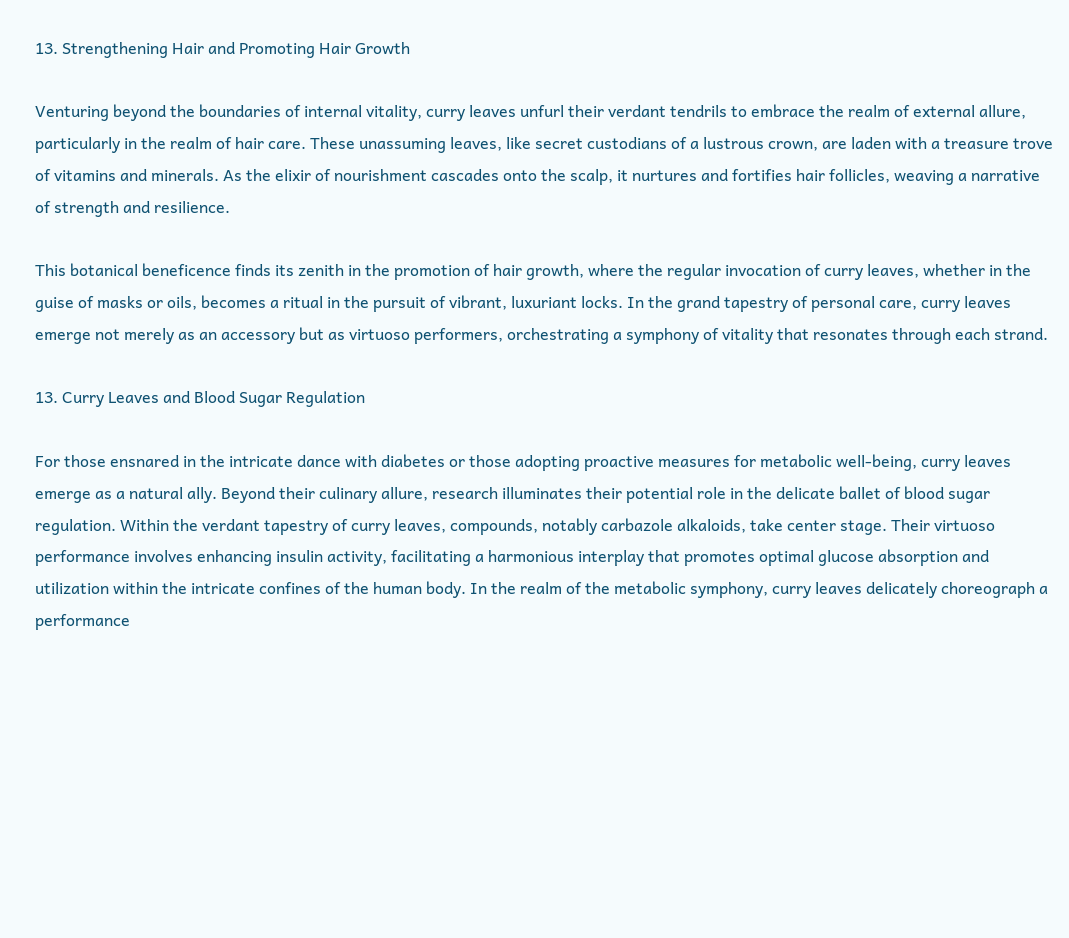13. Strengthening Hair and Promoting Hair Growth

Venturing beyond the boundaries of internal vitality, curry leaves unfurl their verdant tendrils to embrace the realm of external allure, particularly in the realm of hair care. These unassuming leaves, like secret custodians of a lustrous crown, are laden with a treasure trove of vitamins and minerals. As the elixir of nourishment cascades onto the scalp, it nurtures and fortifies hair follicles, weaving a narrative of strength and resilience.

This botanical beneficence finds its zenith in the promotion of hair growth, where the regular invocation of curry leaves, whether in the guise of masks or oils, becomes a ritual in the pursuit of vibrant, luxuriant locks. In the grand tapestry of personal care, curry leaves emerge not merely as an accessory but as virtuoso performers, orchestrating a symphony of vitality that resonates through each strand.

13. Curry Leaves and Blood Sugar Regulation

For those ensnared in the intricate dance with diabetes or those adopting proactive measures for metabolic well-being, curry leaves emerge as a natural ally. Beyond their culinary allure, research illuminates their potential role in the delicate ballet of blood sugar regulation. Within the verdant tapestry of curry leaves, compounds, notably carbazole alkaloids, take center stage. Their virtuoso performance involves enhancing insulin activity, facilitating a harmonious interplay that promotes optimal glucose absorption and utilization within the intricate confines of the human body. In the realm of the metabolic symphony, curry leaves delicately choreograph a performance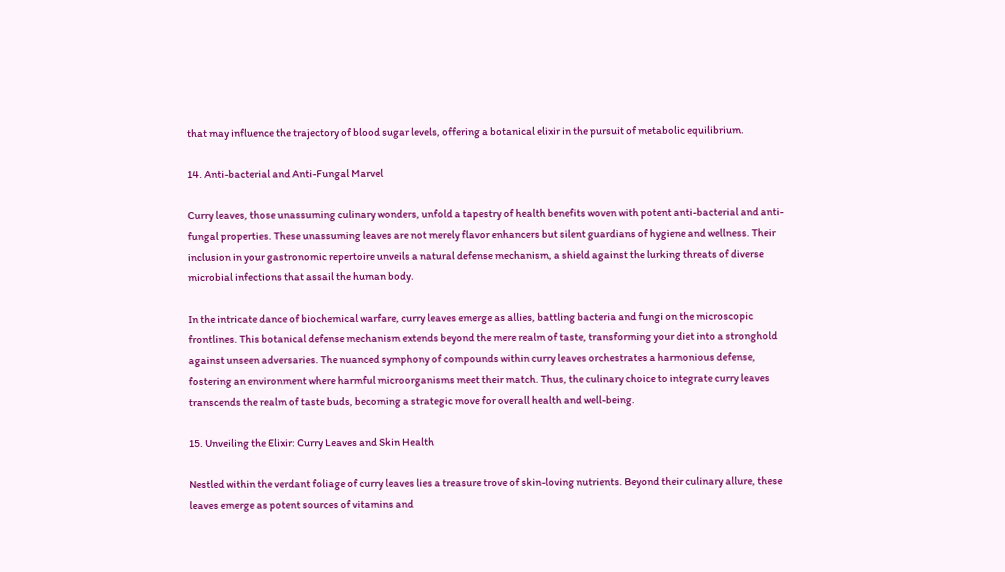that may influence the trajectory of blood sugar levels, offering a botanical elixir in the pursuit of metabolic equilibrium.

14. Anti-bacterial and Anti-Fungal Marvel

Curry leaves, those unassuming culinary wonders, unfold a tapestry of health benefits woven with potent anti-bacterial and anti-fungal properties. These unassuming leaves are not merely flavor enhancers but silent guardians of hygiene and wellness. Their inclusion in your gastronomic repertoire unveils a natural defense mechanism, a shield against the lurking threats of diverse microbial infections that assail the human body.

In the intricate dance of biochemical warfare, curry leaves emerge as allies, battling bacteria and fungi on the microscopic frontlines. This botanical defense mechanism extends beyond the mere realm of taste, transforming your diet into a stronghold against unseen adversaries. The nuanced symphony of compounds within curry leaves orchestrates a harmonious defense, fostering an environment where harmful microorganisms meet their match. Thus, the culinary choice to integrate curry leaves transcends the realm of taste buds, becoming a strategic move for overall health and well-being.

15. Unveiling the Elixir: Curry Leaves and Skin Health

Nestled within the verdant foliage of curry leaves lies a treasure trove of skin-loving nutrients. Beyond their culinary allure, these leaves emerge as potent sources of vitamins and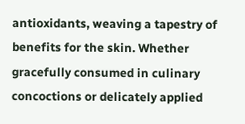antioxidants, weaving a tapestry of benefits for the skin. Whether gracefully consumed in culinary concoctions or delicately applied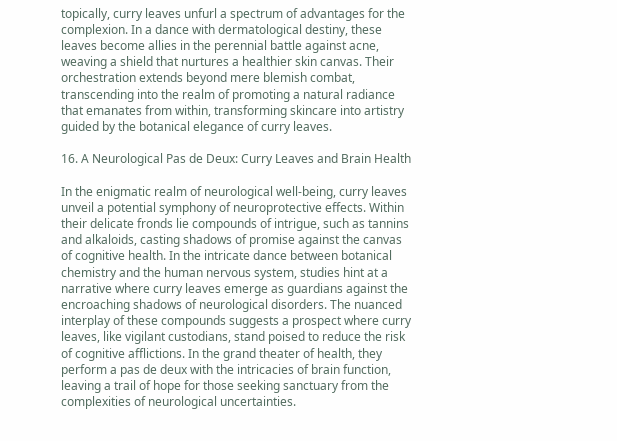topically, curry leaves unfurl a spectrum of advantages for the complexion. In a dance with dermatological destiny, these leaves become allies in the perennial battle against acne, weaving a shield that nurtures a healthier skin canvas. Their orchestration extends beyond mere blemish combat, transcending into the realm of promoting a natural radiance that emanates from within, transforming skincare into artistry guided by the botanical elegance of curry leaves.

16. A Neurological Pas de Deux: Curry Leaves and Brain Health

In the enigmatic realm of neurological well-being, curry leaves unveil a potential symphony of neuroprotective effects. Within their delicate fronds lie compounds of intrigue, such as tannins and alkaloids, casting shadows of promise against the canvas of cognitive health. In the intricate dance between botanical chemistry and the human nervous system, studies hint at a narrative where curry leaves emerge as guardians against the encroaching shadows of neurological disorders. The nuanced interplay of these compounds suggests a prospect where curry leaves, like vigilant custodians, stand poised to reduce the risk of cognitive afflictions. In the grand theater of health, they perform a pas de deux with the intricacies of brain function, leaving a trail of hope for those seeking sanctuary from the complexities of neurological uncertainties.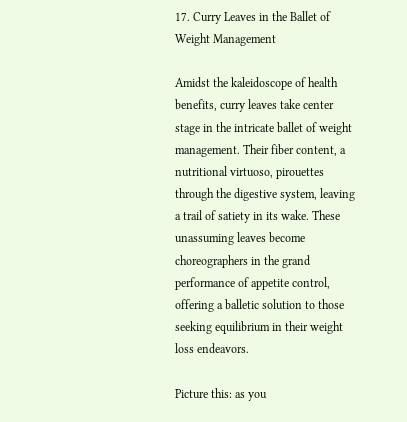17. Curry Leaves in the Ballet of Weight Management

Amidst the kaleidoscope of health benefits, curry leaves take center stage in the intricate ballet of weight management. Their fiber content, a nutritional virtuoso, pirouettes through the digestive system, leaving a trail of satiety in its wake. These unassuming leaves become choreographers in the grand performance of appetite control, offering a balletic solution to those seeking equilibrium in their weight loss endeavors.

Picture this: as you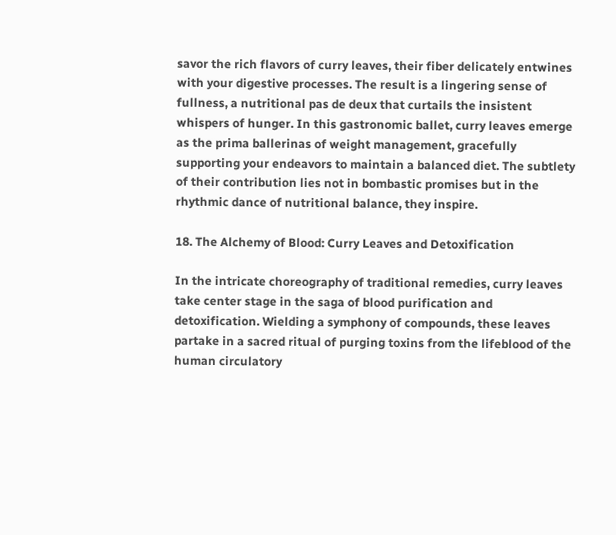savor the rich flavors of curry leaves, their fiber delicately entwines with your digestive processes. The result is a lingering sense of fullness, a nutritional pas de deux that curtails the insistent whispers of hunger. In this gastronomic ballet, curry leaves emerge as the prima ballerinas of weight management, gracefully supporting your endeavors to maintain a balanced diet. The subtlety of their contribution lies not in bombastic promises but in the rhythmic dance of nutritional balance, they inspire.

18. The Alchemy of Blood: Curry Leaves and Detoxification

In the intricate choreography of traditional remedies, curry leaves take center stage in the saga of blood purification and detoxification. Wielding a symphony of compounds, these leaves partake in a sacred ritual of purging toxins from the lifeblood of the human circulatory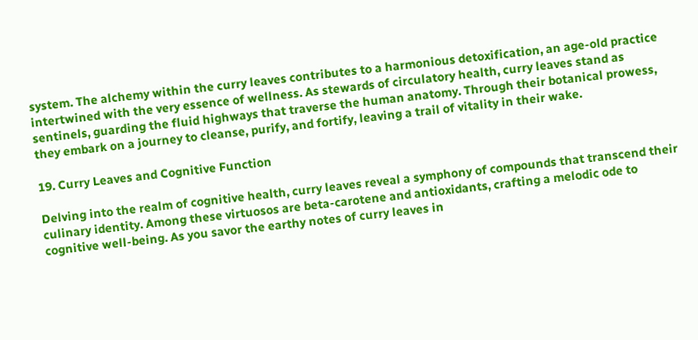system. The alchemy within the curry leaves contributes to a harmonious detoxification, an age-old practice intertwined with the very essence of wellness. As stewards of circulatory health, curry leaves stand as sentinels, guarding the fluid highways that traverse the human anatomy. Through their botanical prowess, they embark on a journey to cleanse, purify, and fortify, leaving a trail of vitality in their wake.

19. Curry Leaves and Cognitive Function

Delving into the realm of cognitive health, curry leaves reveal a symphony of compounds that transcend their culinary identity. Among these virtuosos are beta-carotene and antioxidants, crafting a melodic ode to cognitive well-being. As you savor the earthy notes of curry leaves in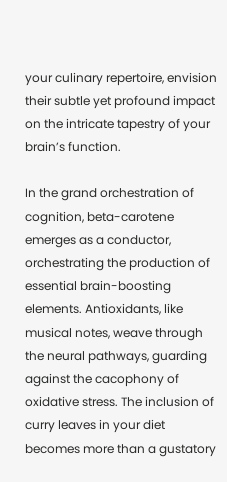your culinary repertoire, envision their subtle yet profound impact on the intricate tapestry of your brain’s function.

In the grand orchestration of cognition, beta-carotene emerges as a conductor, orchestrating the production of essential brain-boosting elements. Antioxidants, like musical notes, weave through the neural pathways, guarding against the cacophony of oxidative stress. The inclusion of curry leaves in your diet becomes more than a gustatory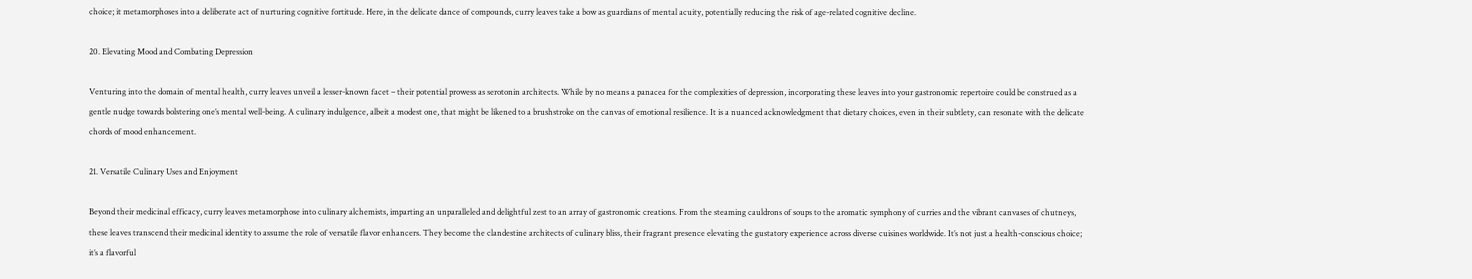choice; it metamorphoses into a deliberate act of nurturing cognitive fortitude. Here, in the delicate dance of compounds, curry leaves take a bow as guardians of mental acuity, potentially reducing the risk of age-related cognitive decline.

20. Elevating Mood and Combating Depression

Venturing into the domain of mental health, curry leaves unveil a lesser-known facet – their potential prowess as serotonin architects. While by no means a panacea for the complexities of depression, incorporating these leaves into your gastronomic repertoire could be construed as a gentle nudge towards bolstering one’s mental well-being. A culinary indulgence, albeit a modest one, that might be likened to a brushstroke on the canvas of emotional resilience. It is a nuanced acknowledgment that dietary choices, even in their subtlety, can resonate with the delicate chords of mood enhancement.

21. Versatile Culinary Uses and Enjoyment

Beyond their medicinal efficacy, curry leaves metamorphose into culinary alchemists, imparting an unparalleled and delightful zest to an array of gastronomic creations. From the steaming cauldrons of soups to the aromatic symphony of curries and the vibrant canvases of chutneys, these leaves transcend their medicinal identity to assume the role of versatile flavor enhancers. They become the clandestine architects of culinary bliss, their fragrant presence elevating the gustatory experience across diverse cuisines worldwide. It’s not just a health-conscious choice; it’s a flavorful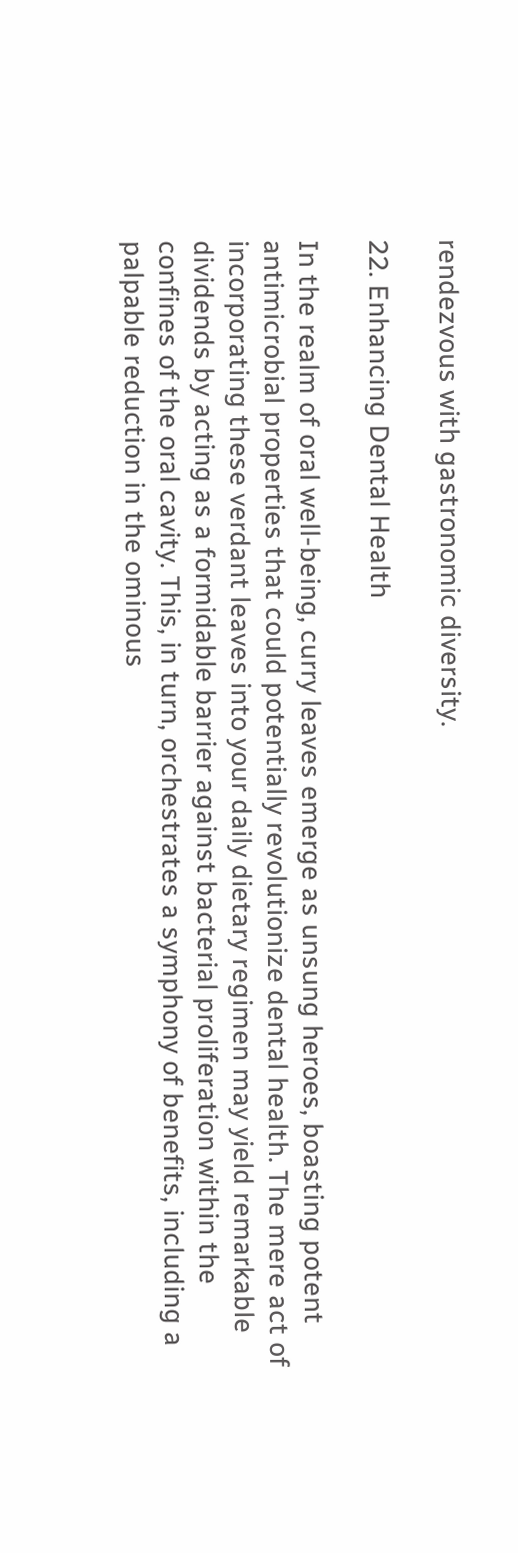rendezvous with gastronomic diversity.

22. Enhancing Dental Health

In the realm of oral well-being, curry leaves emerge as unsung heroes, boasting potent antimicrobial properties that could potentially revolutionize dental health. The mere act of incorporating these verdant leaves into your daily dietary regimen may yield remarkable dividends by acting as a formidable barrier against bacterial proliferation within the confines of the oral cavity. This, in turn, orchestrates a symphony of benefits, including a palpable reduction in the ominous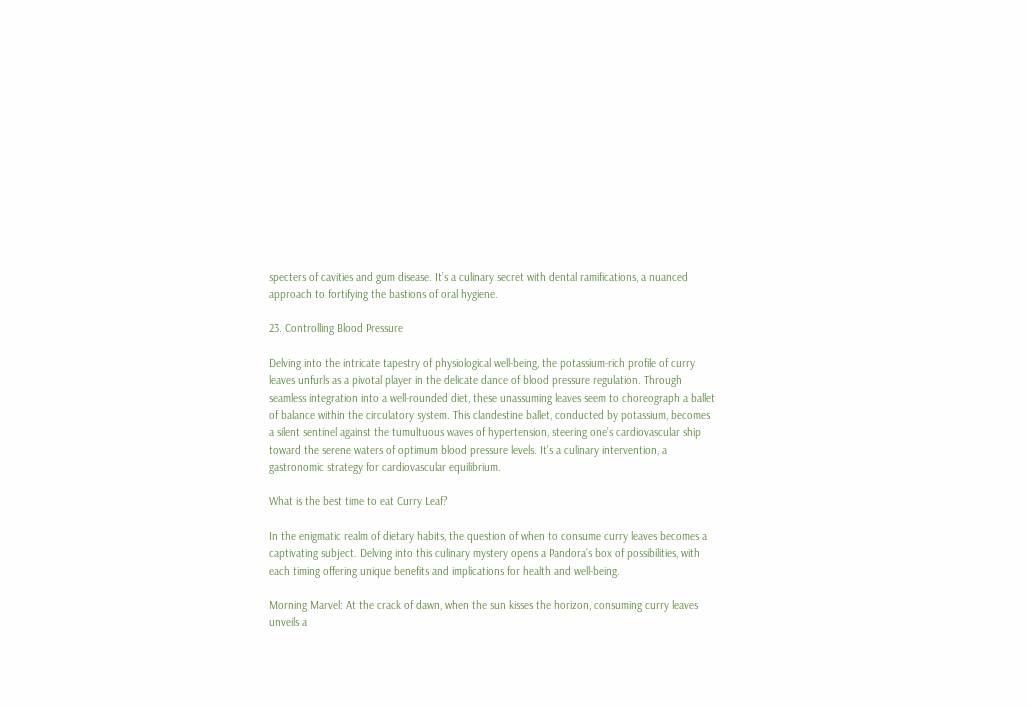specters of cavities and gum disease. It’s a culinary secret with dental ramifications, a nuanced approach to fortifying the bastions of oral hygiene.

23. Controlling Blood Pressure

Delving into the intricate tapestry of physiological well-being, the potassium-rich profile of curry leaves unfurls as a pivotal player in the delicate dance of blood pressure regulation. Through seamless integration into a well-rounded diet, these unassuming leaves seem to choreograph a ballet of balance within the circulatory system. This clandestine ballet, conducted by potassium, becomes a silent sentinel against the tumultuous waves of hypertension, steering one’s cardiovascular ship toward the serene waters of optimum blood pressure levels. It’s a culinary intervention, a gastronomic strategy for cardiovascular equilibrium.

What is the best time to eat Curry Leaf?

In the enigmatic realm of dietary habits, the question of when to consume curry leaves becomes a captivating subject. Delving into this culinary mystery opens a Pandora’s box of possibilities, with each timing offering unique benefits and implications for health and well-being.

Morning Marvel: At the crack of dawn, when the sun kisses the horizon, consuming curry leaves unveils a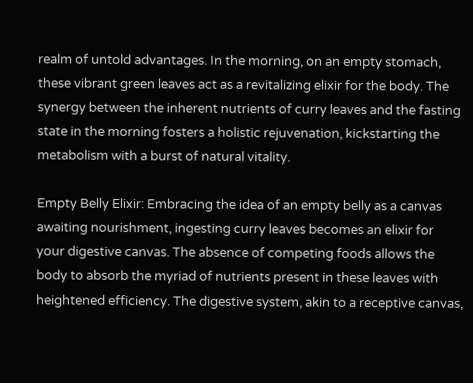realm of untold advantages. In the morning, on an empty stomach, these vibrant green leaves act as a revitalizing elixir for the body. The synergy between the inherent nutrients of curry leaves and the fasting state in the morning fosters a holistic rejuvenation, kickstarting the metabolism with a burst of natural vitality.

Empty Belly Elixir: Embracing the idea of an empty belly as a canvas awaiting nourishment, ingesting curry leaves becomes an elixir for your digestive canvas. The absence of competing foods allows the body to absorb the myriad of nutrients present in these leaves with heightened efficiency. The digestive system, akin to a receptive canvas,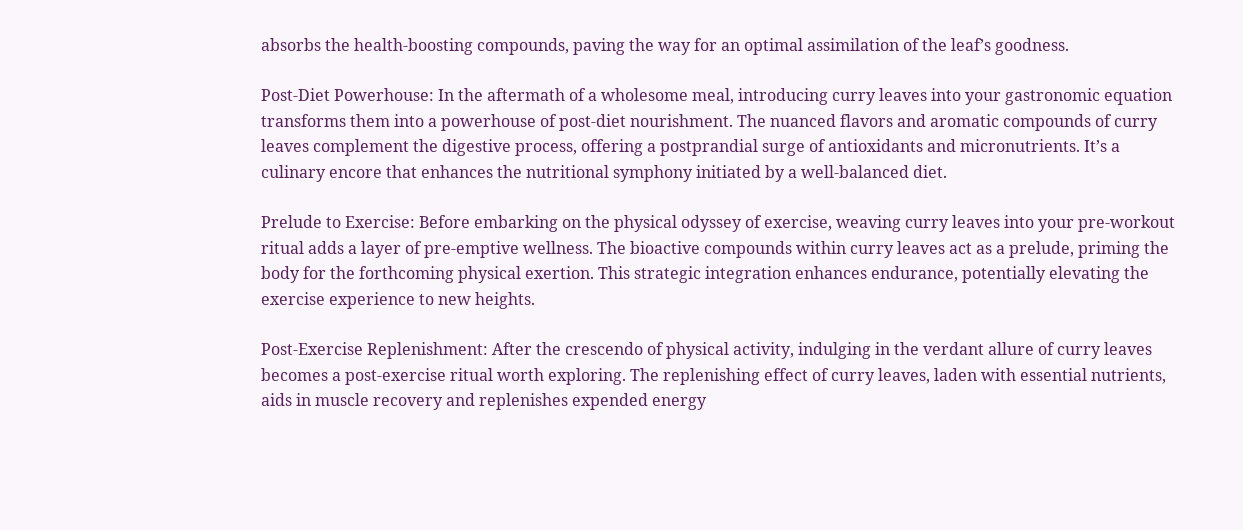absorbs the health-boosting compounds, paving the way for an optimal assimilation of the leaf’s goodness.

Post-Diet Powerhouse: In the aftermath of a wholesome meal, introducing curry leaves into your gastronomic equation transforms them into a powerhouse of post-diet nourishment. The nuanced flavors and aromatic compounds of curry leaves complement the digestive process, offering a postprandial surge of antioxidants and micronutrients. It’s a culinary encore that enhances the nutritional symphony initiated by a well-balanced diet.

Prelude to Exercise: Before embarking on the physical odyssey of exercise, weaving curry leaves into your pre-workout ritual adds a layer of pre-emptive wellness. The bioactive compounds within curry leaves act as a prelude, priming the body for the forthcoming physical exertion. This strategic integration enhances endurance, potentially elevating the exercise experience to new heights.

Post-Exercise Replenishment: After the crescendo of physical activity, indulging in the verdant allure of curry leaves becomes a post-exercise ritual worth exploring. The replenishing effect of curry leaves, laden with essential nutrients, aids in muscle recovery and replenishes expended energy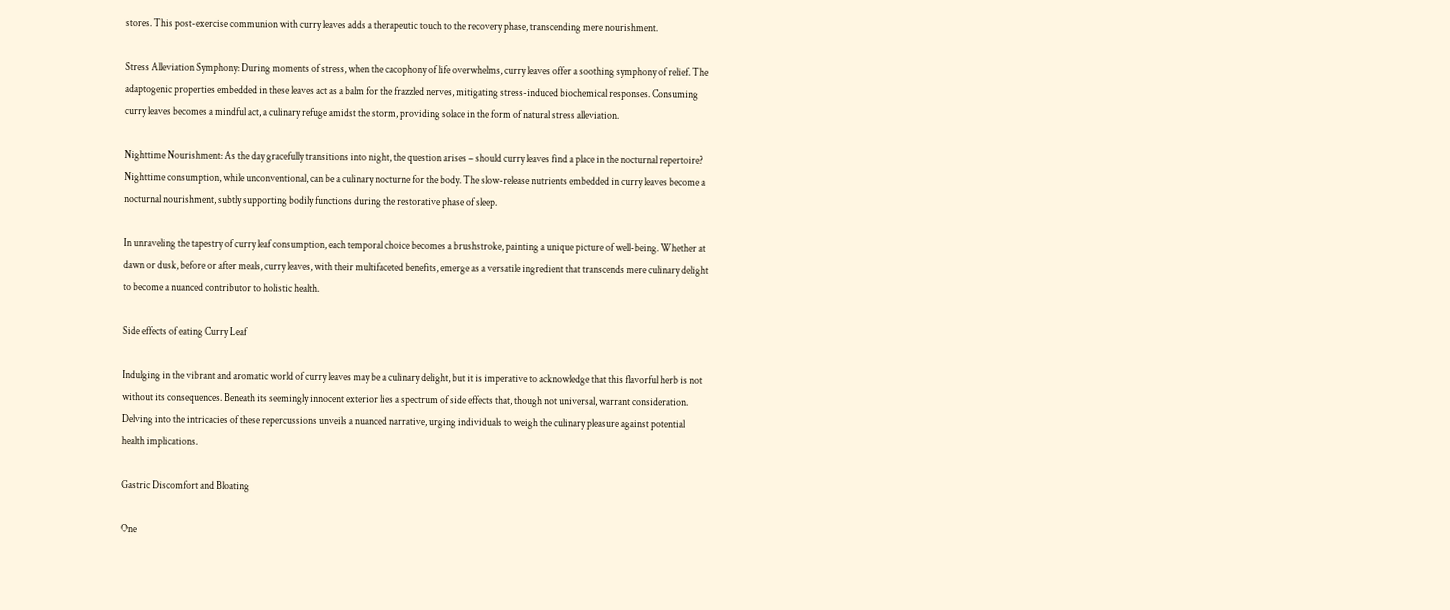stores. This post-exercise communion with curry leaves adds a therapeutic touch to the recovery phase, transcending mere nourishment.

Stress Alleviation Symphony: During moments of stress, when the cacophony of life overwhelms, curry leaves offer a soothing symphony of relief. The adaptogenic properties embedded in these leaves act as a balm for the frazzled nerves, mitigating stress-induced biochemical responses. Consuming curry leaves becomes a mindful act, a culinary refuge amidst the storm, providing solace in the form of natural stress alleviation.

Nighttime Nourishment: As the day gracefully transitions into night, the question arises – should curry leaves find a place in the nocturnal repertoire? Nighttime consumption, while unconventional, can be a culinary nocturne for the body. The slow-release nutrients embedded in curry leaves become a nocturnal nourishment, subtly supporting bodily functions during the restorative phase of sleep.

In unraveling the tapestry of curry leaf consumption, each temporal choice becomes a brushstroke, painting a unique picture of well-being. Whether at dawn or dusk, before or after meals, curry leaves, with their multifaceted benefits, emerge as a versatile ingredient that transcends mere culinary delight to become a nuanced contributor to holistic health.

Side effects of eating Curry Leaf

Indulging in the vibrant and aromatic world of curry leaves may be a culinary delight, but it is imperative to acknowledge that this flavorful herb is not without its consequences. Beneath its seemingly innocent exterior lies a spectrum of side effects that, though not universal, warrant consideration. Delving into the intricacies of these repercussions unveils a nuanced narrative, urging individuals to weigh the culinary pleasure against potential health implications.

Gastric Discomfort and Bloating

One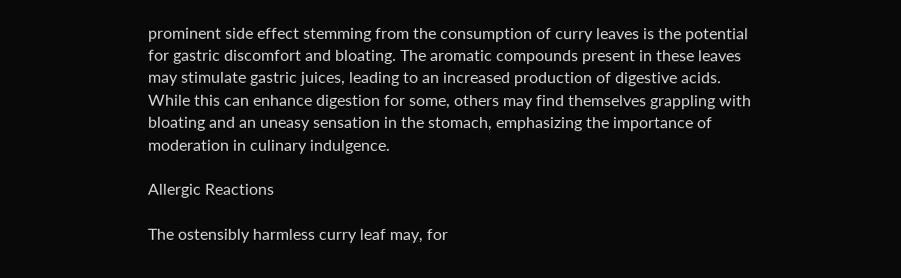prominent side effect stemming from the consumption of curry leaves is the potential for gastric discomfort and bloating. The aromatic compounds present in these leaves may stimulate gastric juices, leading to an increased production of digestive acids. While this can enhance digestion for some, others may find themselves grappling with bloating and an uneasy sensation in the stomach, emphasizing the importance of moderation in culinary indulgence.

Allergic Reactions

The ostensibly harmless curry leaf may, for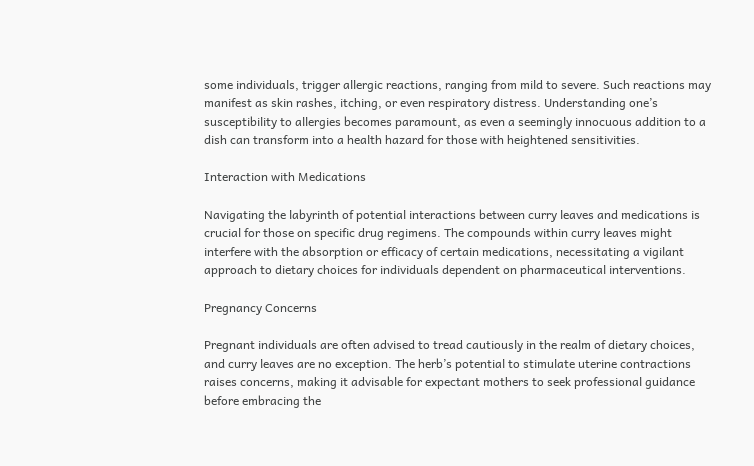some individuals, trigger allergic reactions, ranging from mild to severe. Such reactions may manifest as skin rashes, itching, or even respiratory distress. Understanding one’s susceptibility to allergies becomes paramount, as even a seemingly innocuous addition to a dish can transform into a health hazard for those with heightened sensitivities.

Interaction with Medications

Navigating the labyrinth of potential interactions between curry leaves and medications is crucial for those on specific drug regimens. The compounds within curry leaves might interfere with the absorption or efficacy of certain medications, necessitating a vigilant approach to dietary choices for individuals dependent on pharmaceutical interventions.

Pregnancy Concerns

Pregnant individuals are often advised to tread cautiously in the realm of dietary choices, and curry leaves are no exception. The herb’s potential to stimulate uterine contractions raises concerns, making it advisable for expectant mothers to seek professional guidance before embracing the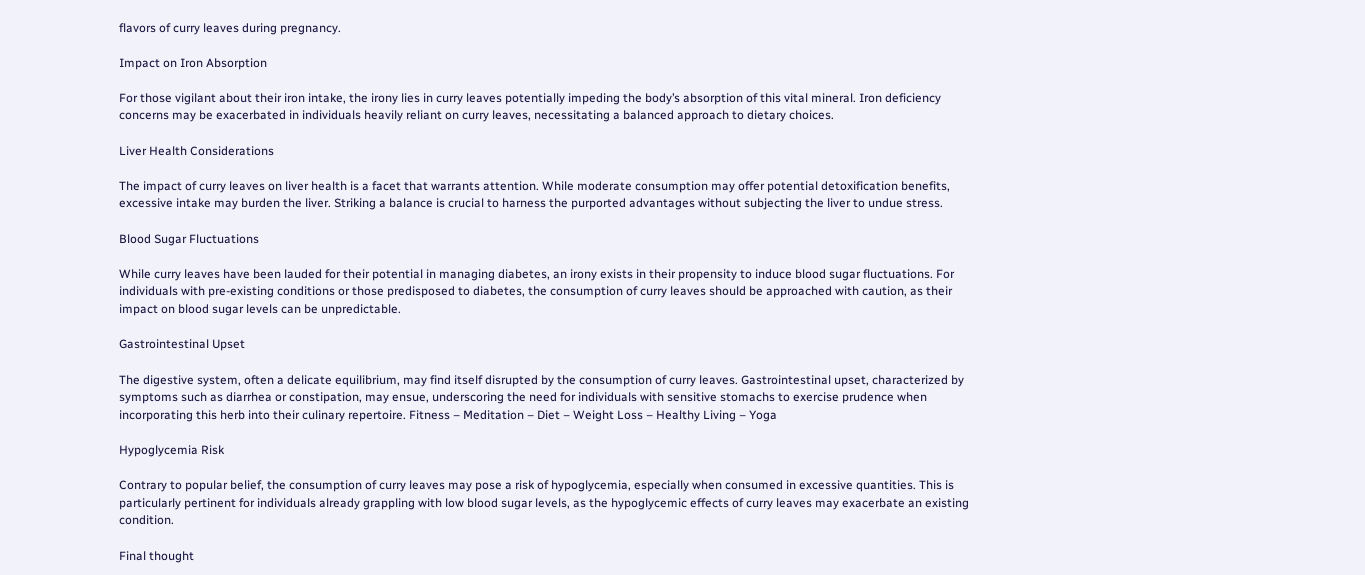flavors of curry leaves during pregnancy.

Impact on Iron Absorption

For those vigilant about their iron intake, the irony lies in curry leaves potentially impeding the body’s absorption of this vital mineral. Iron deficiency concerns may be exacerbated in individuals heavily reliant on curry leaves, necessitating a balanced approach to dietary choices.

Liver Health Considerations

The impact of curry leaves on liver health is a facet that warrants attention. While moderate consumption may offer potential detoxification benefits, excessive intake may burden the liver. Striking a balance is crucial to harness the purported advantages without subjecting the liver to undue stress.

Blood Sugar Fluctuations

While curry leaves have been lauded for their potential in managing diabetes, an irony exists in their propensity to induce blood sugar fluctuations. For individuals with pre-existing conditions or those predisposed to diabetes, the consumption of curry leaves should be approached with caution, as their impact on blood sugar levels can be unpredictable.

Gastrointestinal Upset

The digestive system, often a delicate equilibrium, may find itself disrupted by the consumption of curry leaves. Gastrointestinal upset, characterized by symptoms such as diarrhea or constipation, may ensue, underscoring the need for individuals with sensitive stomachs to exercise prudence when incorporating this herb into their culinary repertoire. Fitness – Meditation – Diet – Weight Loss – Healthy Living – Yoga

Hypoglycemia Risk

Contrary to popular belief, the consumption of curry leaves may pose a risk of hypoglycemia, especially when consumed in excessive quantities. This is particularly pertinent for individuals already grappling with low blood sugar levels, as the hypoglycemic effects of curry leaves may exacerbate an existing condition.

Final thought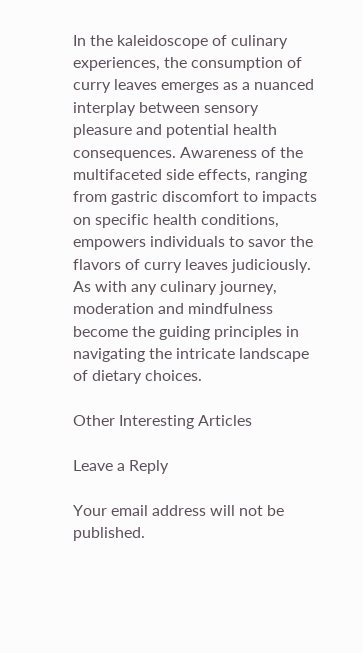In the kaleidoscope of culinary experiences, the consumption of curry leaves emerges as a nuanced interplay between sensory pleasure and potential health consequences. Awareness of the multifaceted side effects, ranging from gastric discomfort to impacts on specific health conditions, empowers individuals to savor the flavors of curry leaves judiciously. As with any culinary journey, moderation and mindfulness become the guiding principles in navigating the intricate landscape of dietary choices.

Other Interesting Articles

Leave a Reply

Your email address will not be published.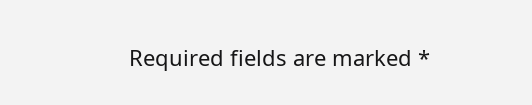Required fields are marked *